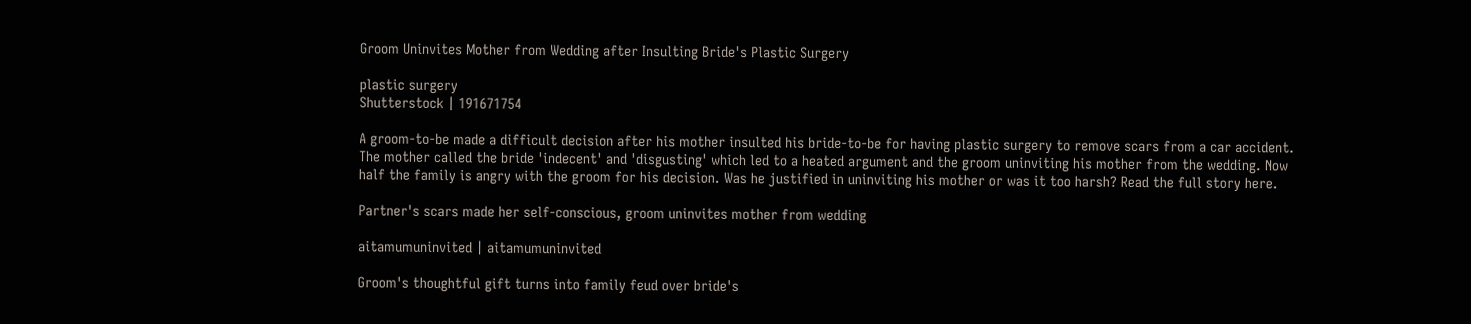Groom Uninvites Mother from Wedding after Insulting Bride's Plastic Surgery

plastic surgery
Shutterstock | 191671754

A groom-to-be made a difficult decision after his mother insulted his bride-to-be for having plastic surgery to remove scars from a car accident. The mother called the bride 'indecent' and 'disgusting' which led to a heated argument and the groom uninviting his mother from the wedding. Now half the family is angry with the groom for his decision. Was he justified in uninviting his mother or was it too harsh? Read the full story here.

Partner's scars made her self-conscious, groom uninvites mother from wedding

aitamumuninvited | aitamumuninvited

Groom's thoughtful gift turns into family feud over bride's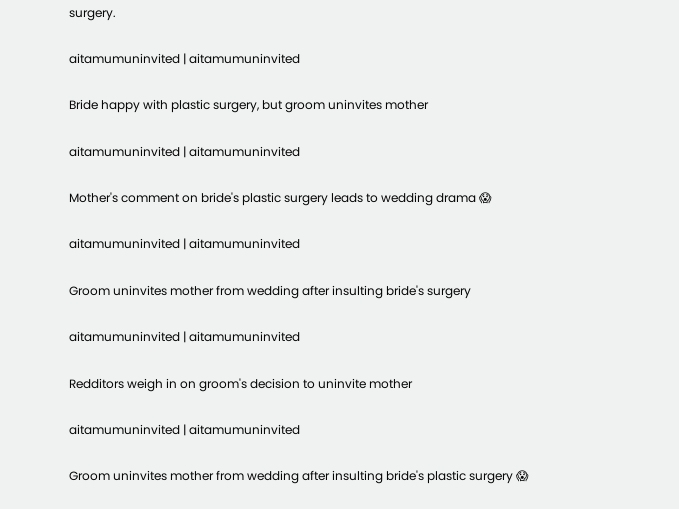surgery.

aitamumuninvited | aitamumuninvited

Bride happy with plastic surgery, but groom uninvites mother

aitamumuninvited | aitamumuninvited

Mother's comment on bride's plastic surgery leads to wedding drama 😱

aitamumuninvited | aitamumuninvited

Groom uninvites mother from wedding after insulting bride's surgery

aitamumuninvited | aitamumuninvited

Redditors weigh in on groom's decision to uninvite mother

aitamumuninvited | aitamumuninvited

Groom uninvites mother from wedding after insulting bride's plastic surgery 😱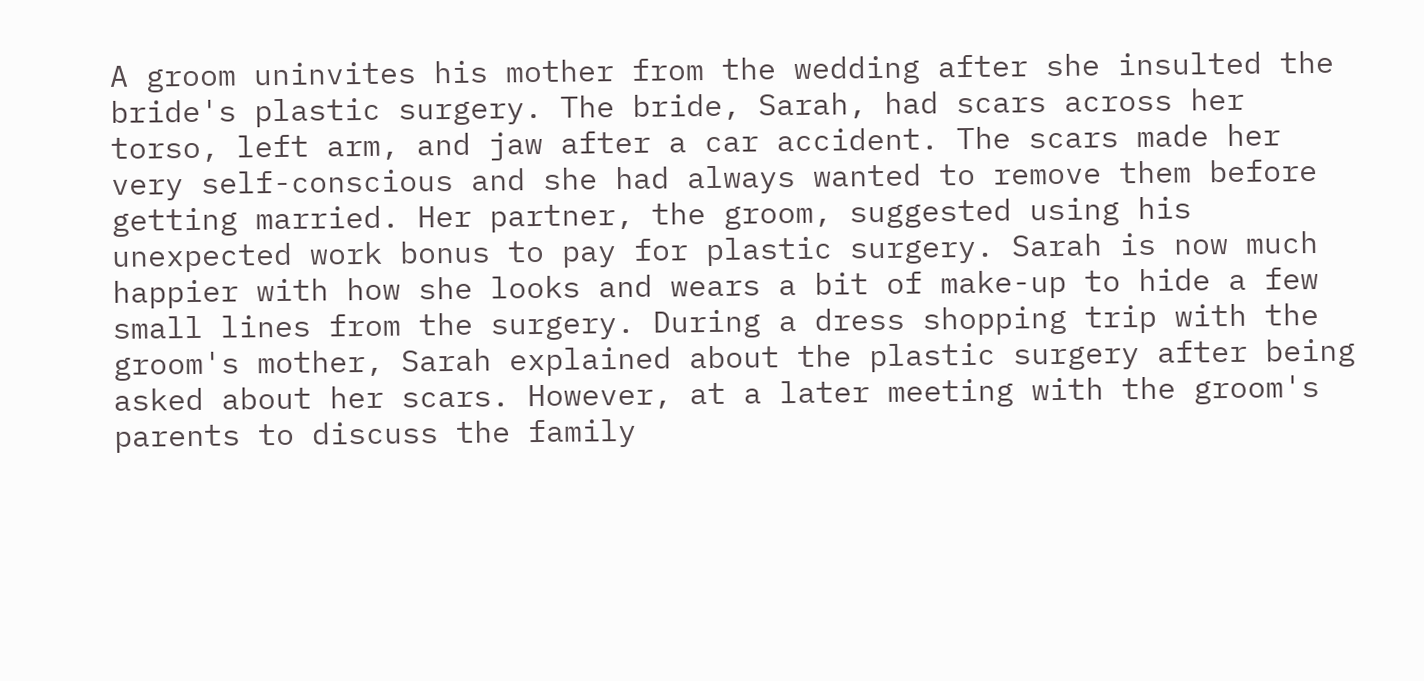A groom uninvites his mother from the wedding after she insulted the bride's plastic surgery. The bride, Sarah, had scars across her torso, left arm, and jaw after a car accident. The scars made her very self-conscious and she had always wanted to remove them before getting married. Her partner, the groom, suggested using his unexpected work bonus to pay for plastic surgery. Sarah is now much happier with how she looks and wears a bit of make-up to hide a few small lines from the surgery. During a dress shopping trip with the groom's mother, Sarah explained about the plastic surgery after being asked about her scars. However, at a later meeting with the groom's parents to discuss the family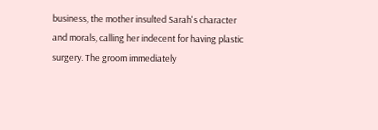business, the mother insulted Sarah's character and morals, calling her indecent for having plastic surgery. The groom immediately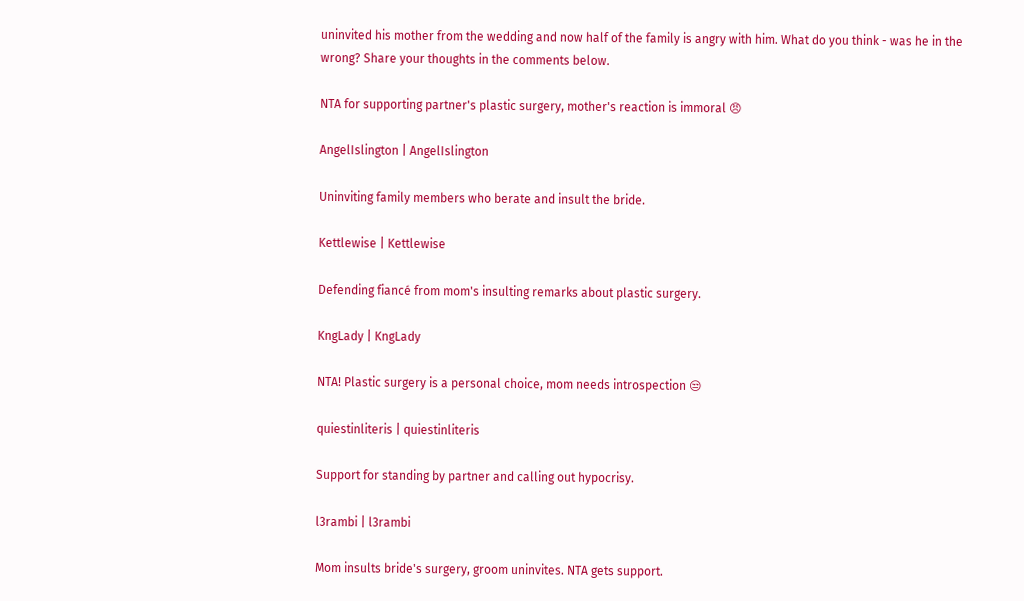uninvited his mother from the wedding and now half of the family is angry with him. What do you think - was he in the wrong? Share your thoughts in the comments below.

NTA for supporting partner's plastic surgery, mother's reaction is immoral 😠

AngelIslington | AngelIslington

Uninviting family members who berate and insult the bride.

Kettlewise | Kettlewise

Defending fiancé from mom's insulting remarks about plastic surgery.

KngLady | KngLady

NTA! Plastic surgery is a personal choice, mom needs introspection 😒

quiestinliteris | quiestinliteris

Support for standing by partner and calling out hypocrisy.

l3rambi | l3rambi

Mom insults bride's surgery, groom uninvites. NTA gets support.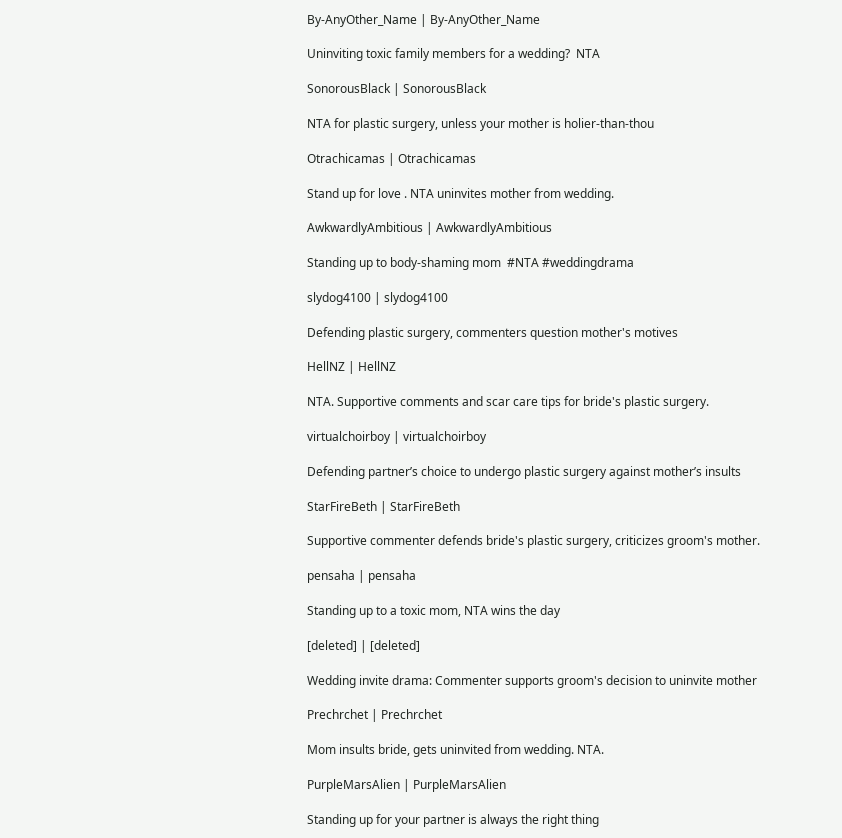By-AnyOther_Name | By-AnyOther_Name

Uninviting toxic family members for a wedding?  NTA

SonorousBlack | SonorousBlack

NTA for plastic surgery, unless your mother is holier-than-thou

Otrachicamas | Otrachicamas

Stand up for love . NTA uninvites mother from wedding.

AwkwardlyAmbitious | AwkwardlyAmbitious

Standing up to body-shaming mom  #NTA #weddingdrama

slydog4100 | slydog4100

Defending plastic surgery, commenters question mother's motives

HellNZ | HellNZ

NTA. Supportive comments and scar care tips for bride's plastic surgery.

virtualchoirboy | virtualchoirboy

Defending partner’s choice to undergo plastic surgery against mother’s insults

StarFireBeth | StarFireBeth

Supportive commenter defends bride's plastic surgery, criticizes groom's mother.

pensaha | pensaha

Standing up to a toxic mom, NTA wins the day

[deleted] | [deleted]

Wedding invite drama: Commenter supports groom's decision to uninvite mother

Prechrchet | Prechrchet

Mom insults bride, gets uninvited from wedding. NTA.

PurpleMarsAlien | PurpleMarsAlien

Standing up for your partner is always the right thing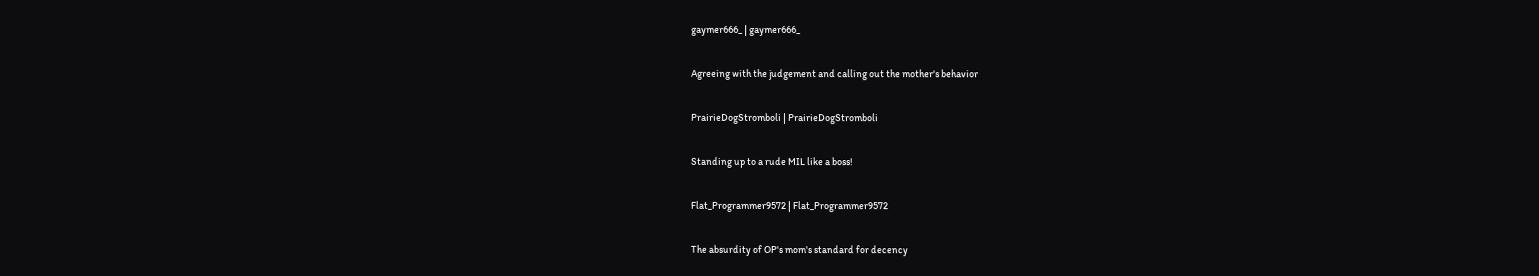gaymer666_ | gaymer666_

Agreeing with the judgement and calling out the mother's behavior

PrairieDogStromboli | PrairieDogStromboli

Standing up to a rude MIL like a boss!

Flat_Programmer9572 | Flat_Programmer9572

The absurdity of OP's mom's standard for decency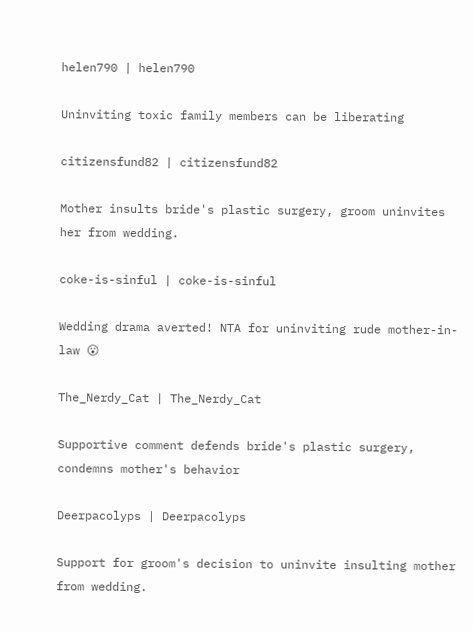helen790 | helen790

Uninviting toxic family members can be liberating

citizensfund82 | citizensfund82

Mother insults bride's plastic surgery, groom uninvites her from wedding.

coke-is-sinful | coke-is-sinful

Wedding drama averted! NTA for uninviting rude mother-in-law 😮

The_Nerdy_Cat | The_Nerdy_Cat

Supportive comment defends bride's plastic surgery, condemns mother's behavior

Deerpacolyps | Deerpacolyps

Support for groom's decision to uninvite insulting mother from wedding.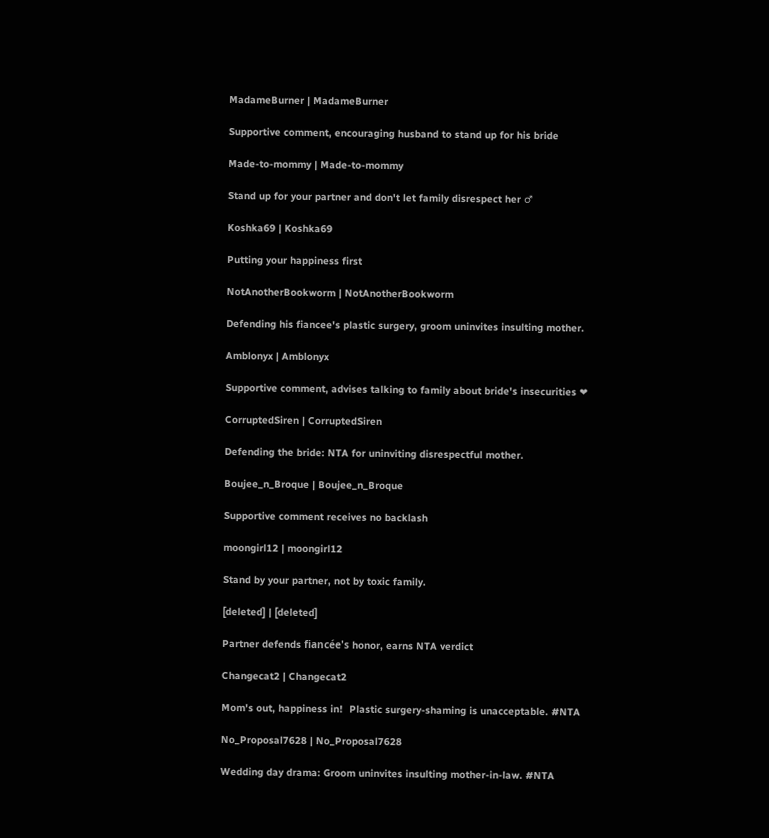MadameBurner | MadameBurner

Supportive comment, encouraging husband to stand up for his bride

Made-to-mommy | Made-to-mommy

Stand up for your partner and don't let family disrespect her ♂

Koshka69 | Koshka69

Putting your happiness first

NotAnotherBookworm | NotAnotherBookworm

Defending his fiancee's plastic surgery, groom uninvites insulting mother.

Amblonyx | Amblonyx

Supportive comment, advises talking to family about bride's insecurities ❤

CorruptedSiren | CorruptedSiren

Defending the bride: NTA for uninviting disrespectful mother.

Boujee_n_Broque | Boujee_n_Broque

Supportive comment receives no backlash

moongirl12 | moongirl12

Stand by your partner, not by toxic family.

[deleted] | [deleted]

Partner defends fiancée's honor, earns NTA verdict

Changecat2 | Changecat2

Mom's out, happiness in!  Plastic surgery-shaming is unacceptable. #NTA

No_Proposal7628 | No_Proposal7628

Wedding day drama: Groom uninvites insulting mother-in-law. #NTA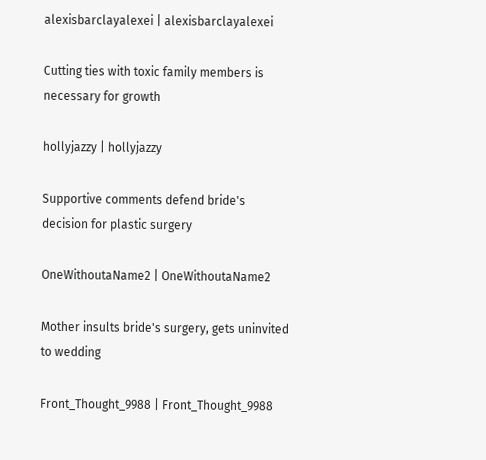alexisbarclayalexei | alexisbarclayalexei

Cutting ties with toxic family members is necessary for growth

hollyjazzy | hollyjazzy

Supportive comments defend bride's decision for plastic surgery

OneWithoutaName2 | OneWithoutaName2

Mother insults bride's surgery, gets uninvited to wedding

Front_Thought_9988 | Front_Thought_9988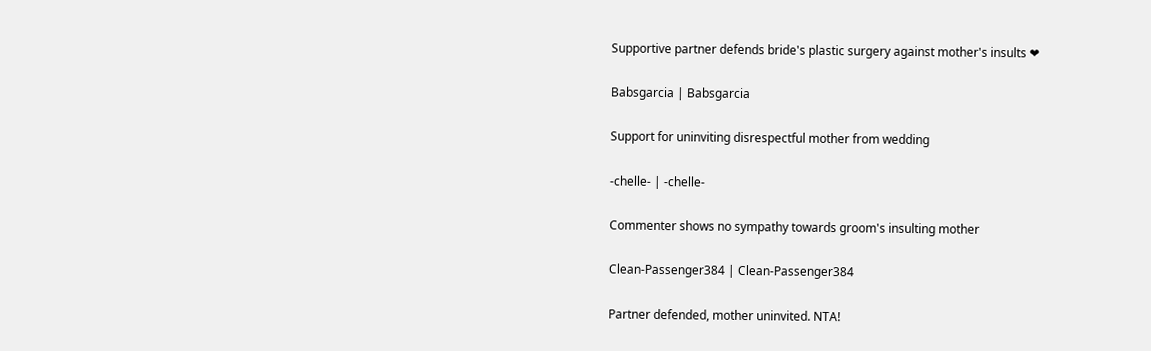Supportive partner defends bride's plastic surgery against mother's insults ❤

Babsgarcia | Babsgarcia

Support for uninviting disrespectful mother from wedding

-chelle- | -chelle-

Commenter shows no sympathy towards groom's insulting mother

Clean-Passenger384 | Clean-Passenger384

Partner defended, mother uninvited. NTA!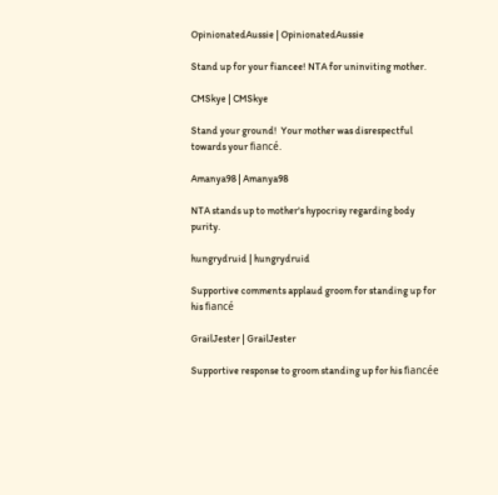OpinionatedAussie | OpinionatedAussie

Stand up for your fiancee! NTA for uninviting mother.

CMSkye | CMSkye

Stand your ground!  Your mother was disrespectful towards your fiancé.

Amanya98 | Amanya98

NTA stands up to mother's hypocrisy regarding body purity.

hungrydruid | hungrydruid

Supportive comments applaud groom for standing up for his fiancé

GrailJester | GrailJester

Supportive response to groom standing up for his fiancée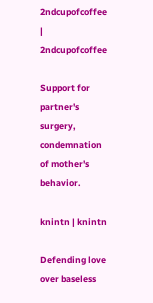2ndcupofcoffee | 2ndcupofcoffee

Support for partner's surgery, condemnation of mother's behavior.

knintn | knintn

Defending love over baseless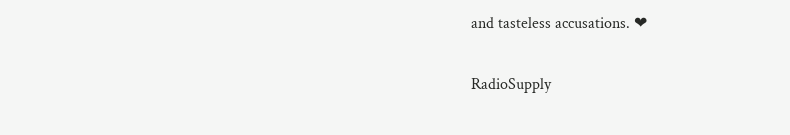and tasteless accusations. ❤

RadioSupply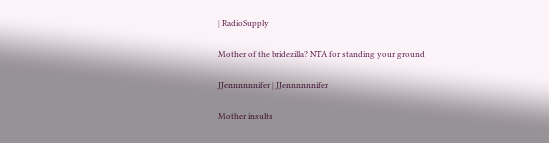| RadioSupply

Mother of the bridezilla? NTA for standing your ground

JJennnnnnifer | JJennnnnnifer

Mother insults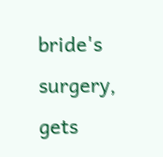bride's surgery, gets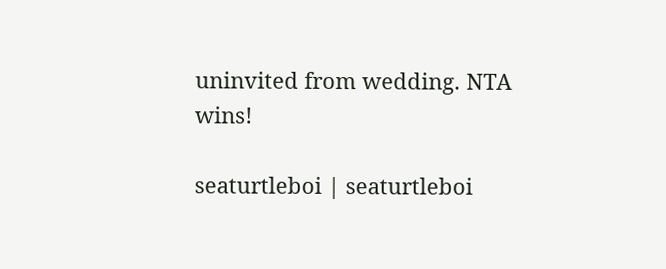uninvited from wedding. NTA wins!

seaturtleboi | seaturtleboi